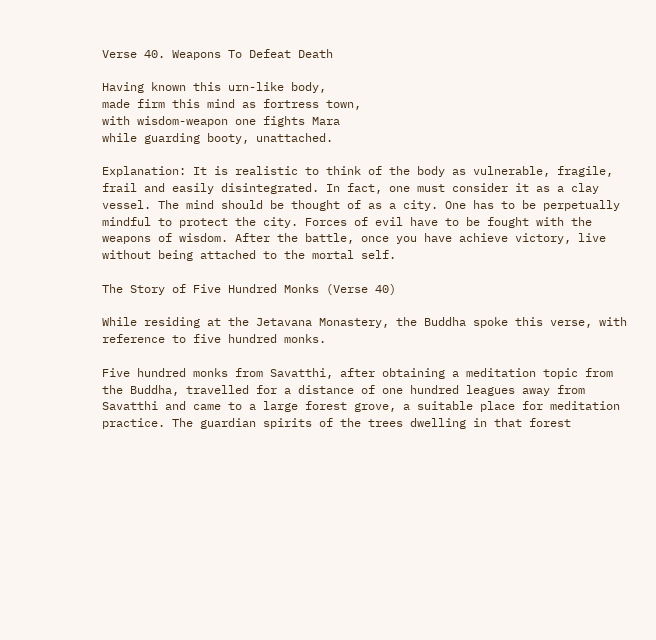Verse 40. Weapons To Defeat Death

Having known this urn-like body,
made firm this mind as fortress town,
with wisdom-weapon one fights Mara
while guarding booty, unattached.

Explanation: It is realistic to think of the body as vulnerable, fragile, frail and easily disintegrated. In fact, one must consider it as a clay vessel. The mind should be thought of as a city. One has to be perpetually mindful to protect the city. Forces of evil have to be fought with the weapons of wisdom. After the battle, once you have achieve victory, live without being attached to the mortal self.

The Story of Five Hundred Monks (Verse 40)

While residing at the Jetavana Monastery, the Buddha spoke this verse, with reference to five hundred monks.

Five hundred monks from Savatthi, after obtaining a meditation topic from the Buddha, travelled for a distance of one hundred leagues away from Savatthi and came to a large forest grove, a suitable place for meditation practice. The guardian spirits of the trees dwelling in that forest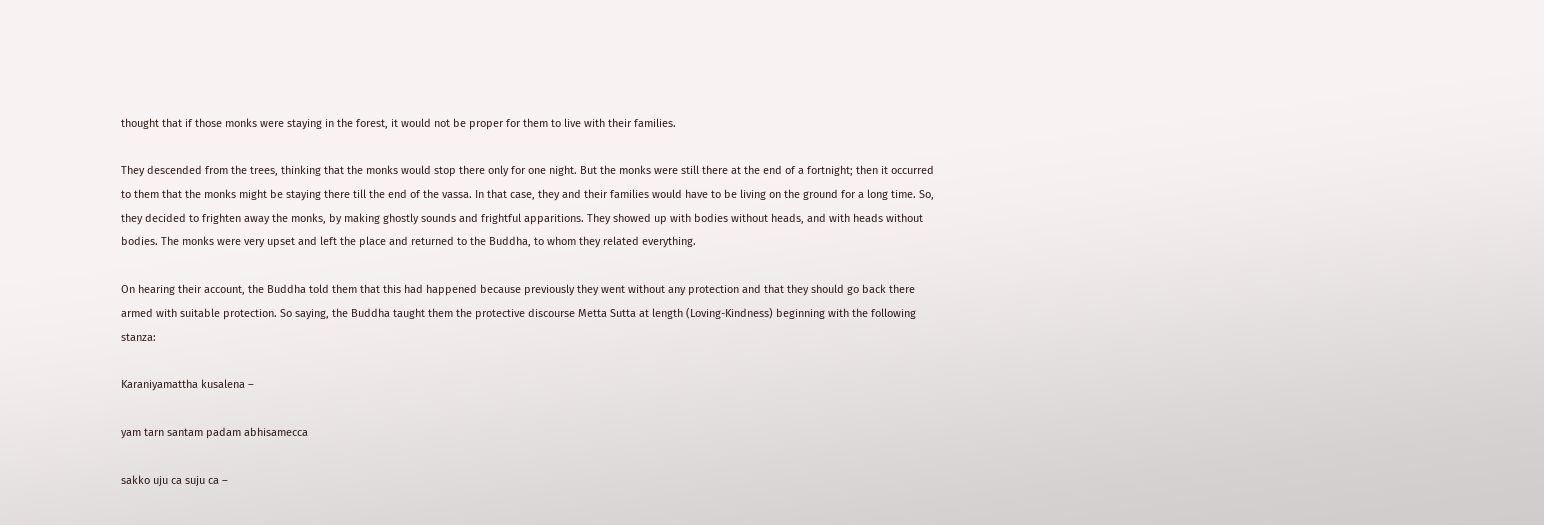thought that if those monks were staying in the forest, it would not be proper for them to live with their families.

They descended from the trees, thinking that the monks would stop there only for one night. But the monks were still there at the end of a fortnight; then it occurred to them that the monks might be staying there till the end of the vassa. In that case, they and their families would have to be living on the ground for a long time. So, they decided to frighten away the monks, by making ghostly sounds and frightful apparitions. They showed up with bodies without heads, and with heads without bodies. The monks were very upset and left the place and returned to the Buddha, to whom they related everything.

On hearing their account, the Buddha told them that this had happened because previously they went without any protection and that they should go back there armed with suitable protection. So saying, the Buddha taught them the protective discourse Metta Sutta at length (Loving-Kindness) beginning with the following stanza:

Karaniyamattha kusalena –

yam tarn santam padam abhisamecca

sakko uju ca suju ca –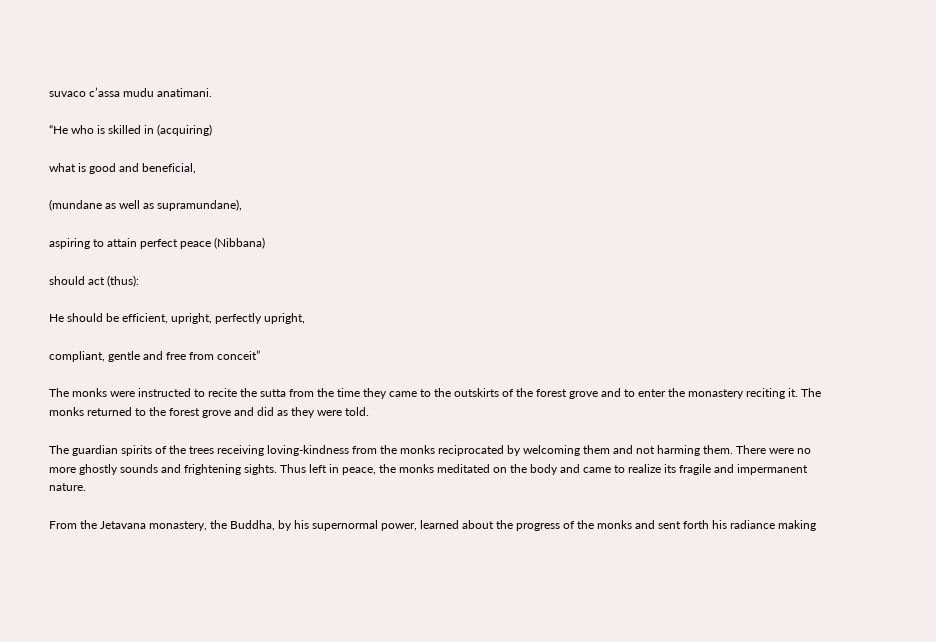suvaco c’assa mudu anatimani.

“He who is skilled in (acquiring)

what is good and beneficial,

(mundane as well as supramundane),

aspiring to attain perfect peace (Nibbana)

should act (thus):

He should be efficient, upright, perfectly upright,

compliant, gentle and free from conceit”

The monks were instructed to recite the sutta from the time they came to the outskirts of the forest grove and to enter the monastery reciting it. The monks returned to the forest grove and did as they were told.

The guardian spirits of the trees receiving loving-kindness from the monks reciprocated by welcoming them and not harming them. There were no more ghostly sounds and frightening sights. Thus left in peace, the monks meditated on the body and came to realize its fragile and impermanent nature.

From the Jetavana monastery, the Buddha, by his supernormal power, learned about the progress of the monks and sent forth his radiance making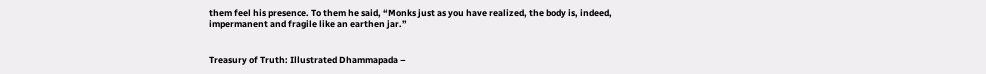them feel his presence. To them he said, “Monks just as you have realized, the body is, indeed, impermanent and fragile like an earthen jar.”


Treasury of Truth: Illustrated Dhammapada –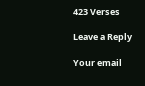423 Verses

Leave a Reply

Your email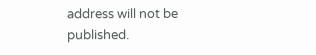address will not be published.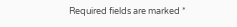Required fields are marked *